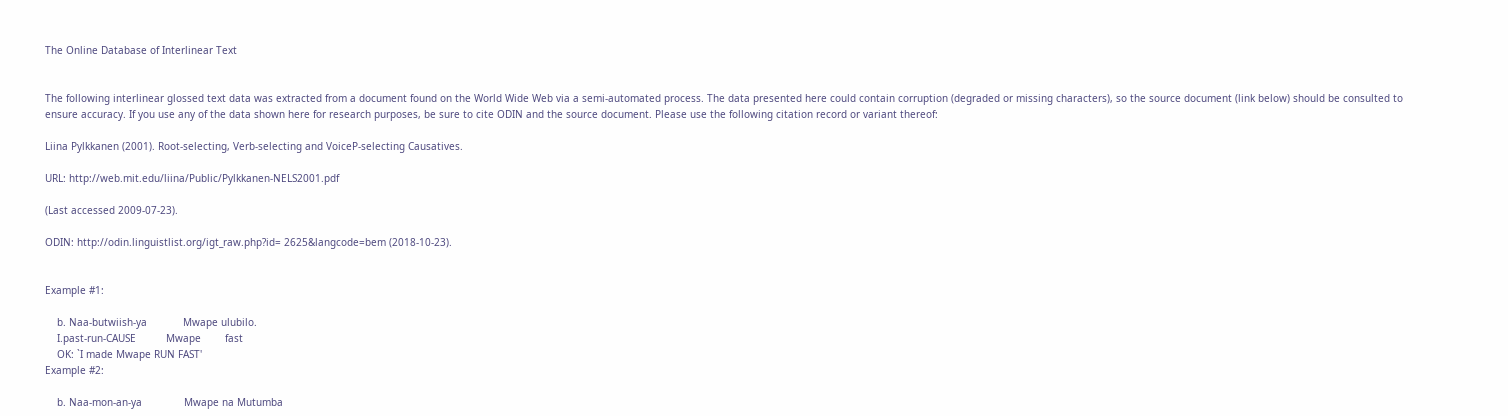The Online Database of Interlinear Text


The following interlinear glossed text data was extracted from a document found on the World Wide Web via a semi-automated process. The data presented here could contain corruption (degraded or missing characters), so the source document (link below) should be consulted to ensure accuracy. If you use any of the data shown here for research purposes, be sure to cite ODIN and the source document. Please use the following citation record or variant thereof:

Liina Pylkkanen (2001). Root-selecting, Verb-selecting and VoiceP-selecting Causatives.

URL: http://web.mit.edu/liina/Public/Pylkkanen-NELS2001.pdf

(Last accessed 2009-07-23).

ODIN: http://odin.linguistlist.org/igt_raw.php?id= 2625&langcode=bem (2018-10-23).


Example #1:

    b. Naa-butwiish-ya            Mwape ulubilo.
    I.past-run-CAUSE          Mwape        fast
    OK: `I made Mwape RUN FAST'
Example #2:

    b. Naa-mon-an-ya              Mwape na Mutumba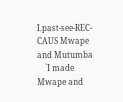I.past-see-REC-CAUS Mwape and Mutumba
    `I made Mwape and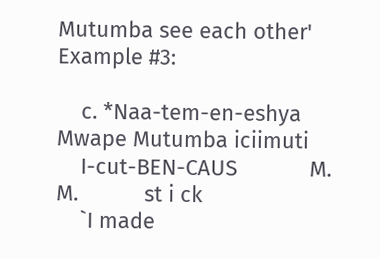Mutumba see each other'
Example #3:

    c. *Naa-tem-en-eshya Mwape Mutumba iciimuti
    I-cut-BEN-CAUS            M.       M.           st i ck
    `I made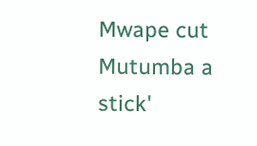Mwape cut Mutumba a stick'